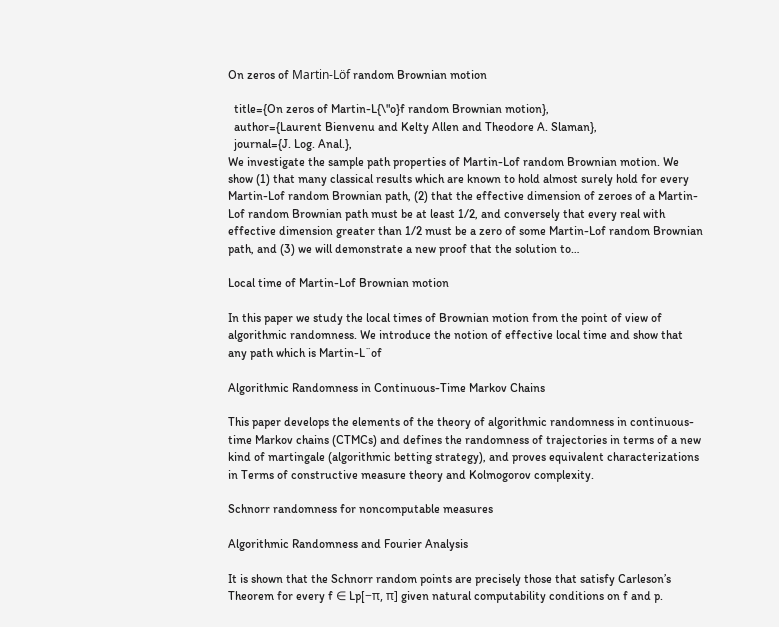On zeros of Martin-Löf random Brownian motion

  title={On zeros of Martin-L{\"o}f random Brownian motion},
  author={Laurent Bienvenu and Kelty Allen and Theodore A. Slaman},
  journal={J. Log. Anal.},
We investigate the sample path properties of Martin-Lof random Brownian motion. We show (1) that many classical results which are known to hold almost surely hold for every Martin-Lof random Brownian path, (2) that the effective dimension of zeroes of a Martin-Lof random Brownian path must be at least 1/2, and conversely that every real with effective dimension greater than 1/2 must be a zero of some Martin-Lof random Brownian path, and (3) we will demonstrate a new proof that the solution to…

Local time of Martin-Lof Brownian motion

In this paper we study the local times of Brownian motion from the point of view of algorithmic randomness. We introduce the notion of effective local time and show that any path which is Martin-L¨of

Algorithmic Randomness in Continuous-Time Markov Chains

This paper develops the elements of the theory of algorithmic randomness in continuous-time Markov chains (CTMCs) and defines the randomness of trajectories in terms of a new kind of martingale (algorithmic betting strategy), and proves equivalent characterizations in Terms of constructive measure theory and Kolmogorov complexity.

Schnorr randomness for noncomputable measures

Algorithmic Randomness and Fourier Analysis

It is shown that the Schnorr random points are precisely those that satisfy Carleson’s Theorem for every f ∈ Lp[−π, π] given natural computability conditions on f and p.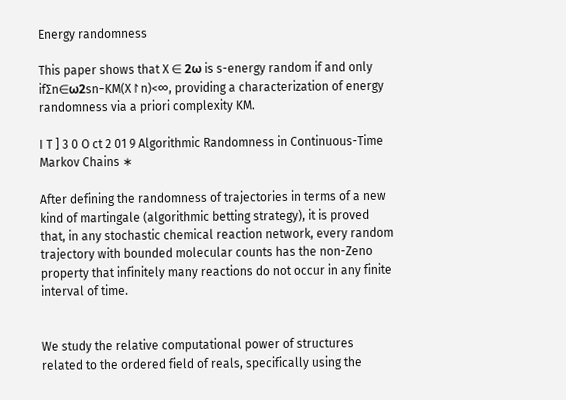Energy randomness

This paper shows that X ∈ 2ω is s-energy random if and only if∑n∈ω2sn−KM(X↾n)<∞, providing a characterization of energy randomness via a priori complexity KM.

I T ] 3 0 O ct 2 01 9 Algorithmic Randomness in Continuous-Time Markov Chains ∗

After defining the randomness of trajectories in terms of a new kind of martingale (algorithmic betting strategy), it is proved that, in any stochastic chemical reaction network, every random trajectory with bounded molecular counts has the non-Zeno property that infinitely many reactions do not occur in any finite interval of time.


We study the relative computational power of structures related to the ordered field of reals, specifically using the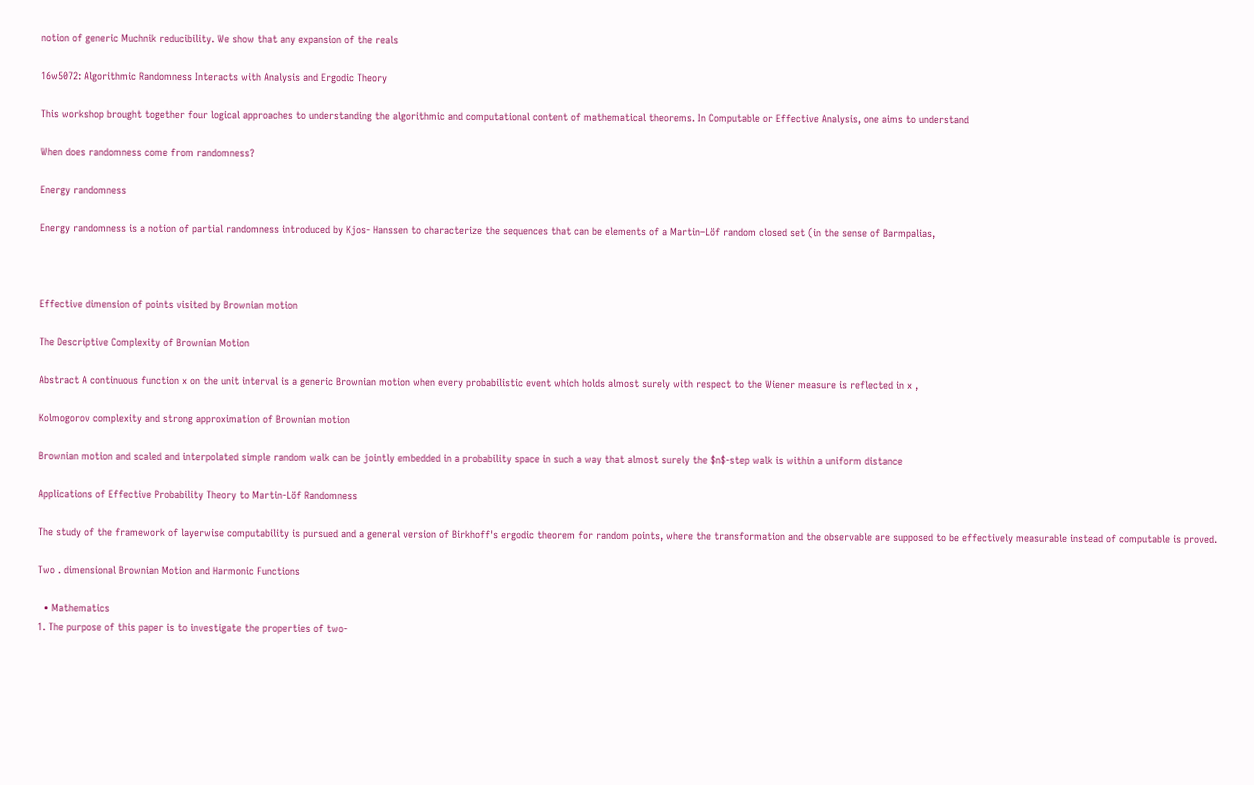notion of generic Muchnik reducibility. We show that any expansion of the reals

16w5072: Algorithmic Randomness Interacts with Analysis and Ergodic Theory

This workshop brought together four logical approaches to understanding the algorithmic and computational content of mathematical theorems. In Computable or Effective Analysis, one aims to understand

When does randomness come from randomness?

Energy randomness

Energy randomness is a notion of partial randomness introduced by Kjos- Hanssen to characterize the sequences that can be elements of a Martin–Löf random closed set (in the sense of Barmpalias,



Effective dimension of points visited by Brownian motion

The Descriptive Complexity of Brownian Motion

Abstract A continuous function x on the unit interval is a generic Brownian motion when every probabilistic event which holds almost surely with respect to the Wiener measure is reflected in x ,

Kolmogorov complexity and strong approximation of Brownian motion

Brownian motion and scaled and interpolated simple random walk can be jointly embedded in a probability space in such a way that almost surely the $n$-step walk is within a uniform distance

Applications of Effective Probability Theory to Martin-Löf Randomness

The study of the framework of layerwise computability is pursued and a general version of Birkhoff's ergodic theorem for random points, where the transformation and the observable are supposed to be effectively measurable instead of computable is proved.

Two . dimensional Brownian Motion and Harmonic Functions

  • Mathematics
1. The purpose of this paper is to investigate the properties of two-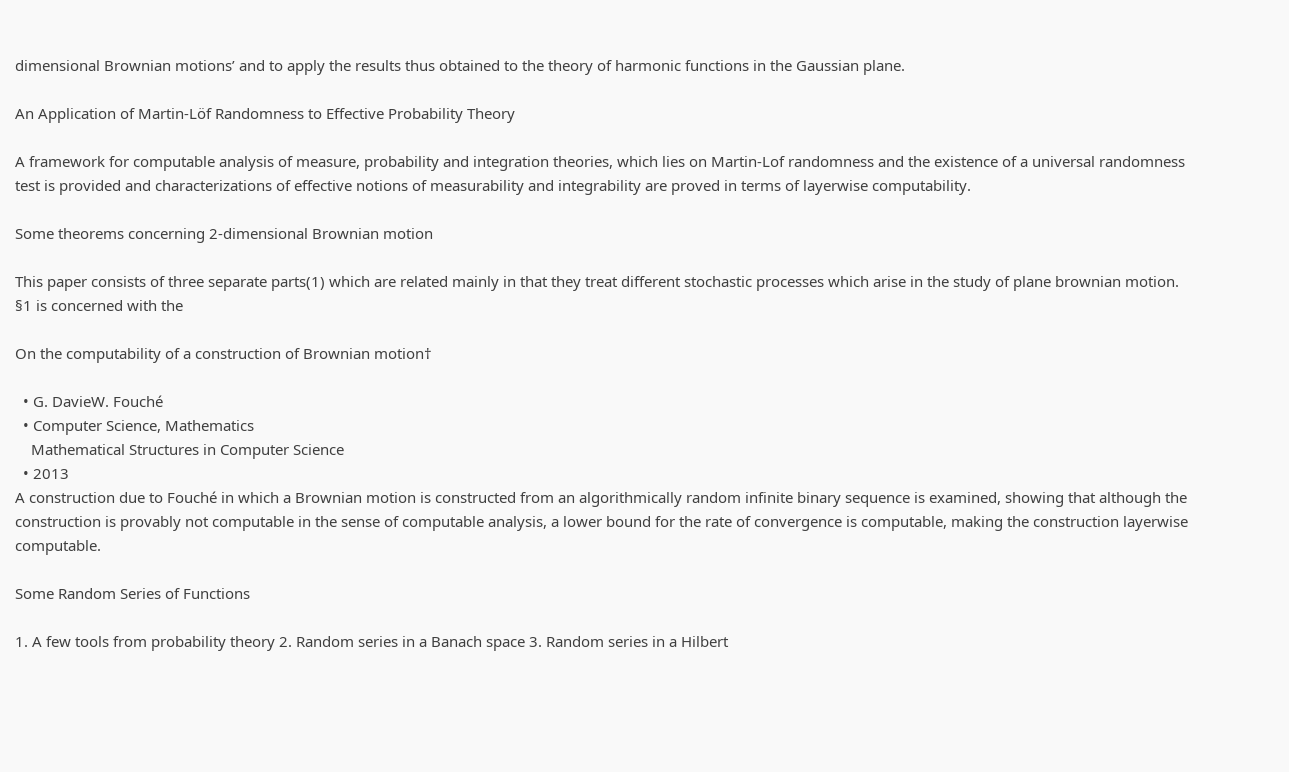dimensional Brownian motions’ and to apply the results thus obtained to the theory of harmonic functions in the Gaussian plane.

An Application of Martin-Löf Randomness to Effective Probability Theory

A framework for computable analysis of measure, probability and integration theories, which lies on Martin-Lof randomness and the existence of a universal randomness test is provided and characterizations of effective notions of measurability and integrability are proved in terms of layerwise computability.

Some theorems concerning 2-dimensional Brownian motion

This paper consists of three separate parts(1) which are related mainly in that they treat different stochastic processes which arise in the study of plane brownian motion. §1 is concerned with the

On the computability of a construction of Brownian motion†

  • G. DavieW. Fouché
  • Computer Science, Mathematics
    Mathematical Structures in Computer Science
  • 2013
A construction due to Fouché in which a Brownian motion is constructed from an algorithmically random infinite binary sequence is examined, showing that although the construction is provably not computable in the sense of computable analysis, a lower bound for the rate of convergence is computable, making the construction layerwise computable.

Some Random Series of Functions

1. A few tools from probability theory 2. Random series in a Banach space 3. Random series in a Hilbert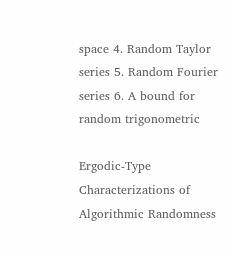space 4. Random Taylor series 5. Random Fourier series 6. A bound for random trigonometric

Ergodic-Type Characterizations of Algorithmic Randomness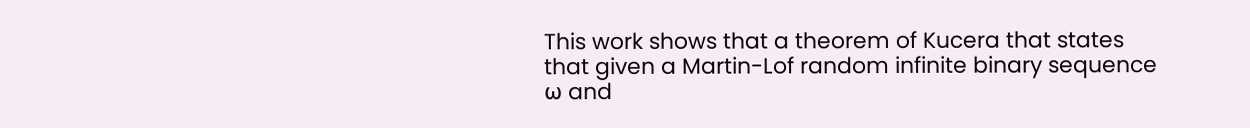This work shows that a theorem of Kucera that states that given a Martin-Lof random infinite binary sequence ω and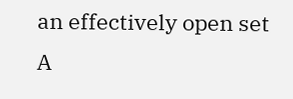an effectively open set A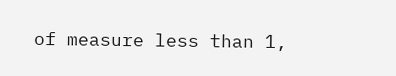of measure less than 1,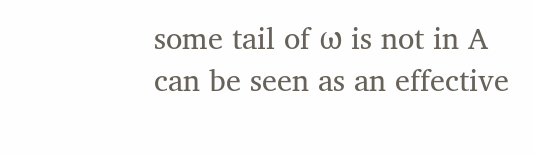some tail of ω is not in A can be seen as an effective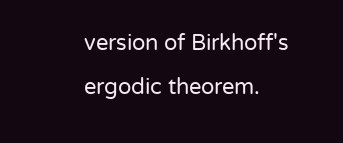version of Birkhoff's ergodic theorem.